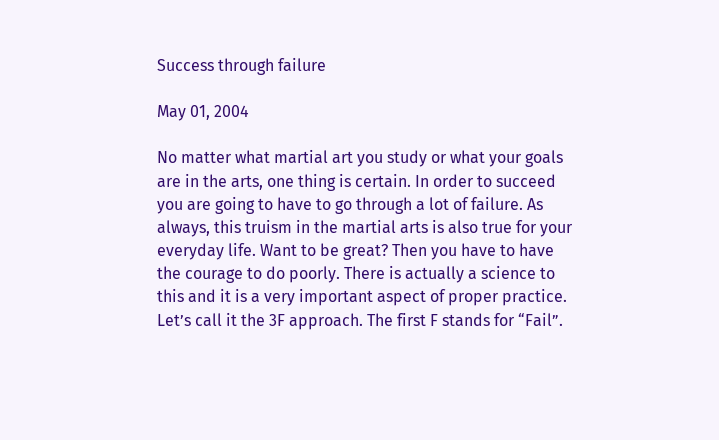Success through failure

May 01, 2004

No matter what martial art you study or what your goals are in the arts, one thing is certain. In order to succeed you are going to have to go through a lot of failure. As always, this truism in the martial arts is also true for your everyday life. Want to be great? Then you have to have the courage to do poorly. There is actually a science to this and it is a very important aspect of proper practice. Let’s call it the 3F approach. The first F stands for “Fail”.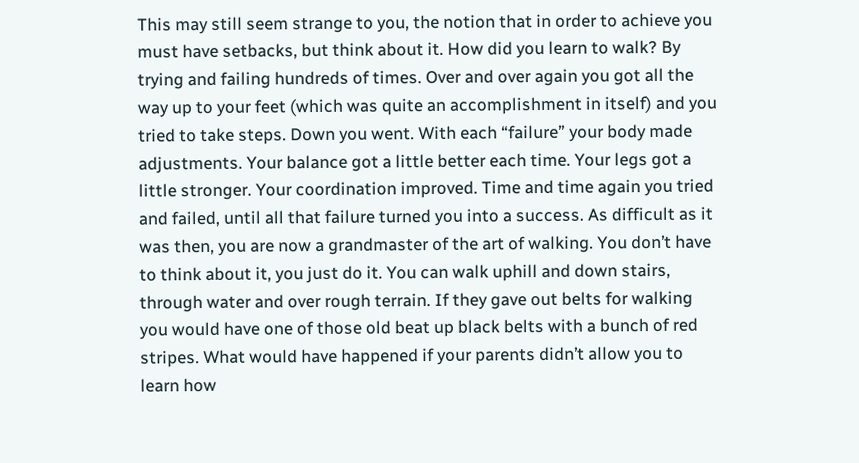This may still seem strange to you, the notion that in order to achieve you must have setbacks, but think about it. How did you learn to walk? By trying and failing hundreds of times. Over and over again you got all the way up to your feet (which was quite an accomplishment in itself) and you tried to take steps. Down you went. With each “failure” your body made adjustments. Your balance got a little better each time. Your legs got a little stronger. Your coordination improved. Time and time again you tried and failed, until all that failure turned you into a success. As difficult as it was then, you are now a grandmaster of the art of walking. You don’t have to think about it, you just do it. You can walk uphill and down stairs, through water and over rough terrain. If they gave out belts for walking you would have one of those old beat up black belts with a bunch of red stripes. What would have happened if your parents didn’t allow you to learn how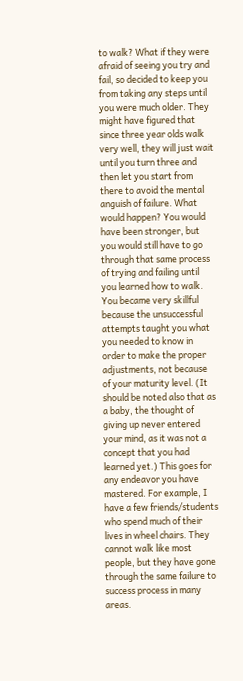to walk? What if they were afraid of seeing you try and fail, so decided to keep you from taking any steps until you were much older. They might have figured that since three year olds walk very well, they will just wait until you turn three and then let you start from there to avoid the mental anguish of failure. What would happen? You would have been stronger, but you would still have to go through that same process of trying and failing until you learned how to walk. You became very skillful because the unsuccessful attempts taught you what you needed to know in order to make the proper adjustments, not because of your maturity level. (It should be noted also that as a baby, the thought of giving up never entered your mind, as it was not a concept that you had learned yet.) This goes for any endeavor you have mastered. For example, I have a few friends/students who spend much of their lives in wheel chairs. They cannot walk like most people, but they have gone through the same failure to success process in many areas.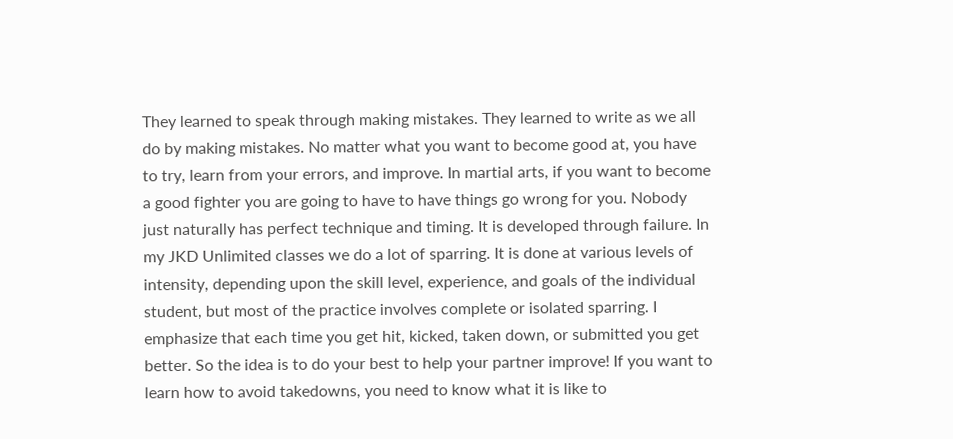They learned to speak through making mistakes. They learned to write as we all do by making mistakes. No matter what you want to become good at, you have to try, learn from your errors, and improve. In martial arts, if you want to become a good fighter you are going to have to have things go wrong for you. Nobody just naturally has perfect technique and timing. It is developed through failure. In my JKD Unlimited classes we do a lot of sparring. It is done at various levels of intensity, depending upon the skill level, experience, and goals of the individual student, but most of the practice involves complete or isolated sparring. I emphasize that each time you get hit, kicked, taken down, or submitted you get better. So the idea is to do your best to help your partner improve! If you want to learn how to avoid takedowns, you need to know what it is like to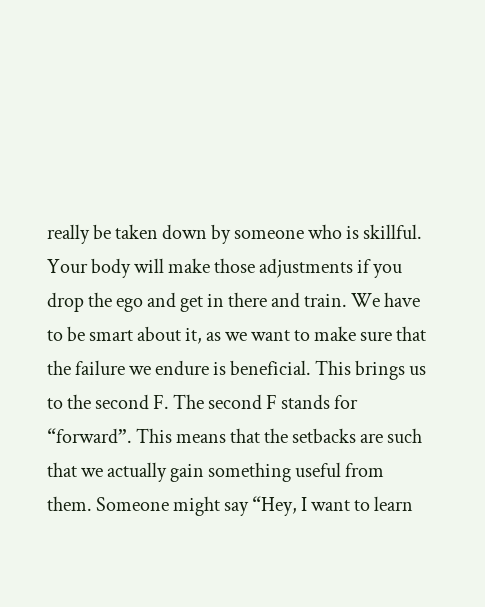really be taken down by someone who is skillful. Your body will make those adjustments if you drop the ego and get in there and train. We have to be smart about it, as we want to make sure that the failure we endure is beneficial. This brings us to the second F. The second F stands for “forward”. This means that the setbacks are such that we actually gain something useful from them. Someone might say “Hey, I want to learn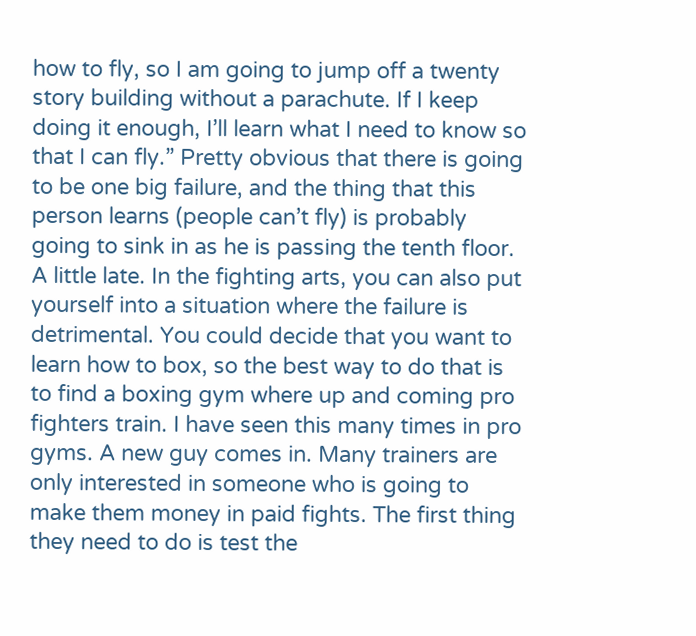how to fly, so I am going to jump off a twenty story building without a parachute. If I keep doing it enough, I’ll learn what I need to know so that I can fly.” Pretty obvious that there is going to be one big failure, and the thing that this person learns (people can’t fly) is probably going to sink in as he is passing the tenth floor. A little late. In the fighting arts, you can also put yourself into a situation where the failure is detrimental. You could decide that you want to learn how to box, so the best way to do that is to find a boxing gym where up and coming pro fighters train. I have seen this many times in pro gyms. A new guy comes in. Many trainers are only interested in someone who is going to make them money in paid fights. The first thing they need to do is test the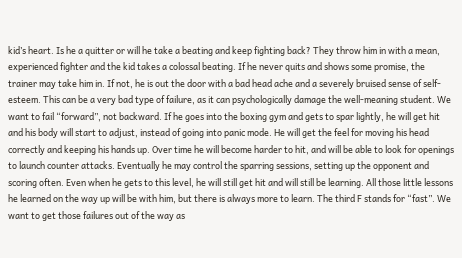kid’s heart. Is he a quitter or will he take a beating and keep fighting back? They throw him in with a mean, experienced fighter and the kid takes a colossal beating. If he never quits and shows some promise, the trainer may take him in. If not, he is out the door with a bad head ache and a severely bruised sense of self-esteem. This can be a very bad type of failure, as it can psychologically damage the well-meaning student. We want to fail “forward”, not backward. If he goes into the boxing gym and gets to spar lightly, he will get hit and his body will start to adjust, instead of going into panic mode. He will get the feel for moving his head correctly and keeping his hands up. Over time he will become harder to hit, and will be able to look for openings to launch counter attacks. Eventually he may control the sparring sessions, setting up the opponent and scoring often. Even when he gets to this level, he will still get hit and will still be learning. All those little lessons he learned on the way up will be with him, but there is always more to learn. The third F stands for “fast”. We want to get those failures out of the way as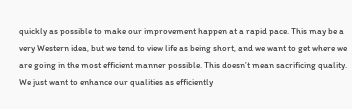quickly as possible to make our improvement happen at a rapid pace. This may be a very Western idea, but we tend to view life as being short, and we want to get where we are going in the most efficient manner possible. This doesn’t mean sacrificing quality. We just want to enhance our qualities as efficiently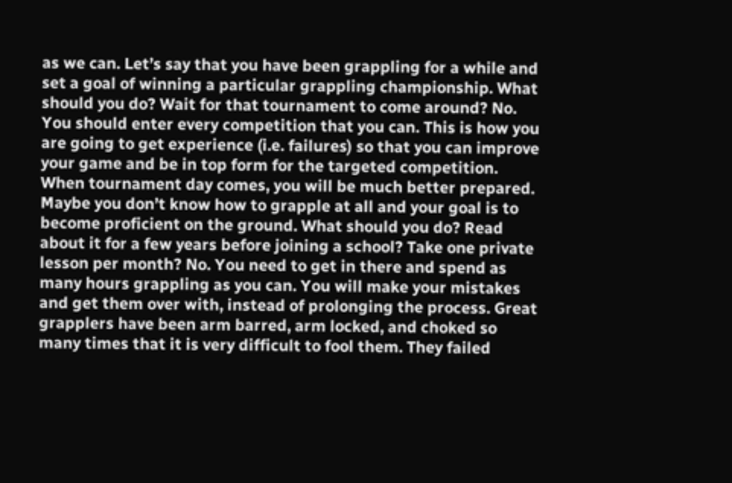as we can. Let’s say that you have been grappling for a while and set a goal of winning a particular grappling championship. What should you do? Wait for that tournament to come around? No. You should enter every competition that you can. This is how you are going to get experience (i.e. failures) so that you can improve your game and be in top form for the targeted competition. When tournament day comes, you will be much better prepared. Maybe you don’t know how to grapple at all and your goal is to become proficient on the ground. What should you do? Read about it for a few years before joining a school? Take one private lesson per month? No. You need to get in there and spend as many hours grappling as you can. You will make your mistakes and get them over with, instead of prolonging the process. Great grapplers have been arm barred, arm locked, and choked so many times that it is very difficult to fool them. They failed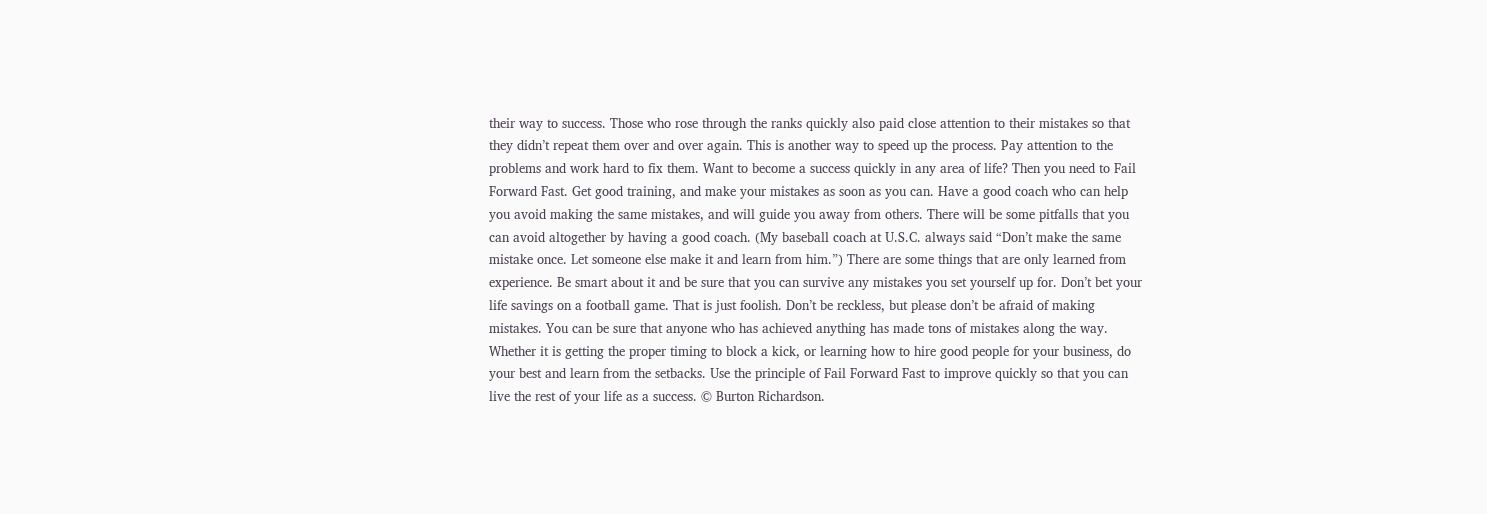their way to success. Those who rose through the ranks quickly also paid close attention to their mistakes so that they didn’t repeat them over and over again. This is another way to speed up the process. Pay attention to the problems and work hard to fix them. Want to become a success quickly in any area of life? Then you need to Fail Forward Fast. Get good training, and make your mistakes as soon as you can. Have a good coach who can help you avoid making the same mistakes, and will guide you away from others. There will be some pitfalls that you can avoid altogether by having a good coach. (My baseball coach at U.S.C. always said “Don’t make the same mistake once. Let someone else make it and learn from him.”) There are some things that are only learned from experience. Be smart about it and be sure that you can survive any mistakes you set yourself up for. Don’t bet your life savings on a football game. That is just foolish. Don’t be reckless, but please don’t be afraid of making mistakes. You can be sure that anyone who has achieved anything has made tons of mistakes along the way. Whether it is getting the proper timing to block a kick, or learning how to hire good people for your business, do your best and learn from the setbacks. Use the principle of Fail Forward Fast to improve quickly so that you can live the rest of your life as a success. © Burton Richardson.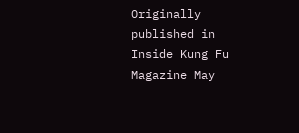Originally published in Inside Kung Fu Magazine May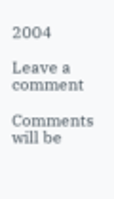2004

Leave a comment

Comments will be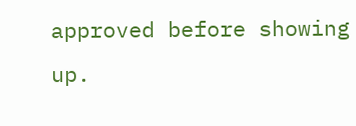approved before showing up.